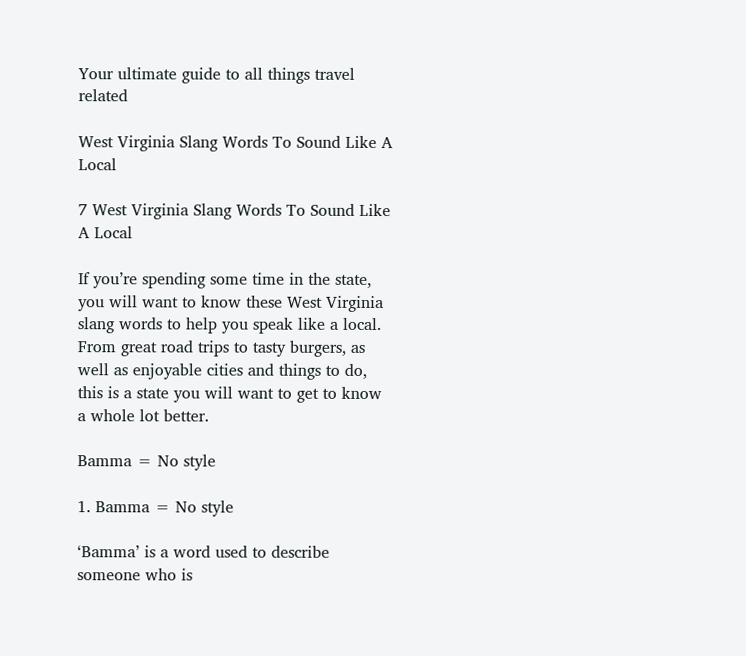Your ultimate guide to all things travel related

West Virginia Slang Words To Sound Like A Local

7 West Virginia Slang Words To Sound Like A Local

If you’re spending some time in the state, you will want to know these West Virginia slang words to help you speak like a local. From great road trips to tasty burgers, as well as enjoyable cities and things to do, this is a state you will want to get to know a whole lot better.

Bamma = No style

1. Bamma = No style

‘Bamma’ is a word used to describe someone who is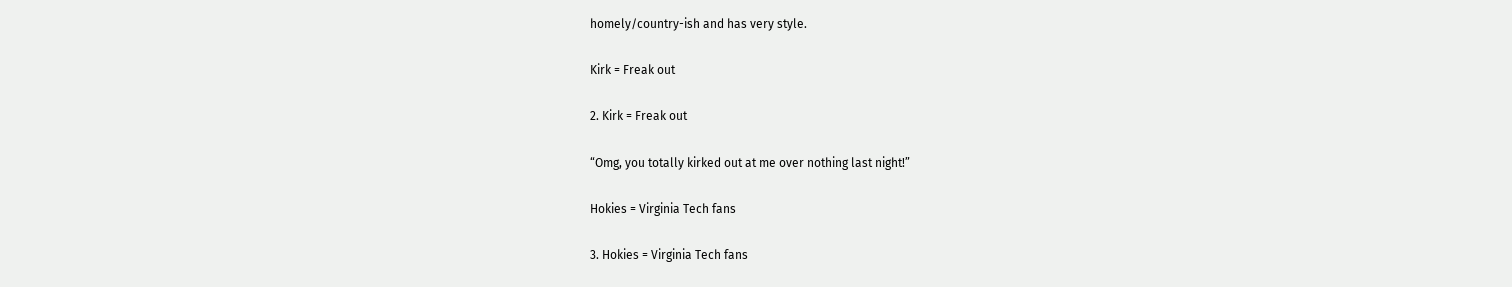homely/country-ish and has very style.

Kirk = Freak out

2. Kirk = Freak out

“Omg, you totally kirked out at me over nothing last night!”

Hokies = Virginia Tech fans

3. Hokies = Virginia Tech fans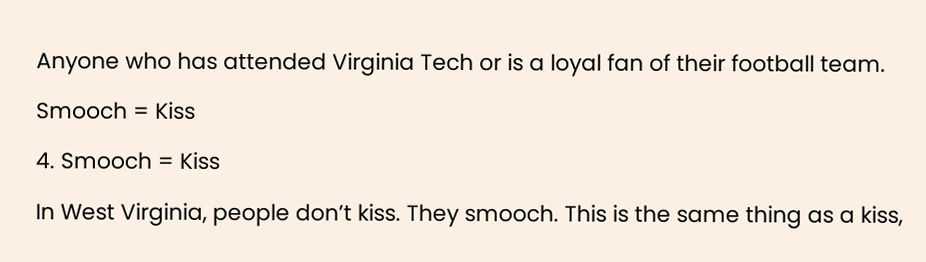Anyone who has attended Virginia Tech or is a loyal fan of their football team.

Smooch = Kiss

4. Smooch = Kiss

In West Virginia, people don’t kiss. They smooch. This is the same thing as a kiss,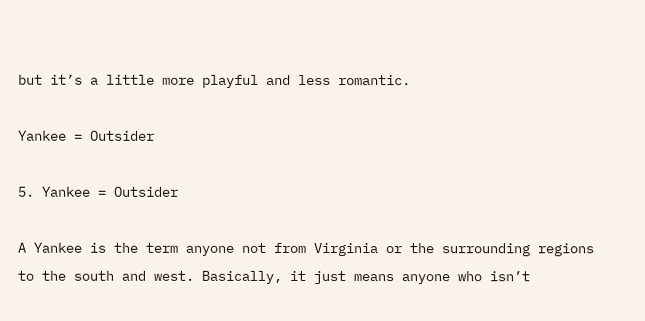but it’s a little more playful and less romantic.

Yankee = Outsider

5. Yankee = Outsider

A Yankee is the term anyone not from Virginia or the surrounding regions to the south and west. Basically, it just means anyone who isn’t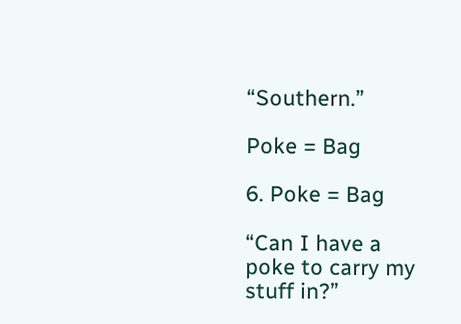“Southern.”

Poke = Bag

6. Poke = Bag

“Can I have a poke to carry my stuff in?”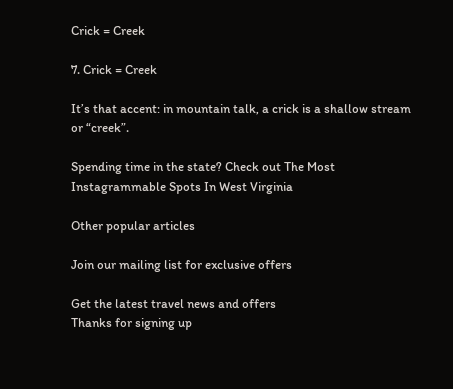Crick = Creek

7. Crick = Creek

It’s that accent: in mountain talk, a crick is a shallow stream or “creek”.

Spending time in the state? Check out The Most Instagrammable Spots In West Virginia

Other popular articles

Join our mailing list for exclusive offers

Get the latest travel news and offers
Thanks for signing up